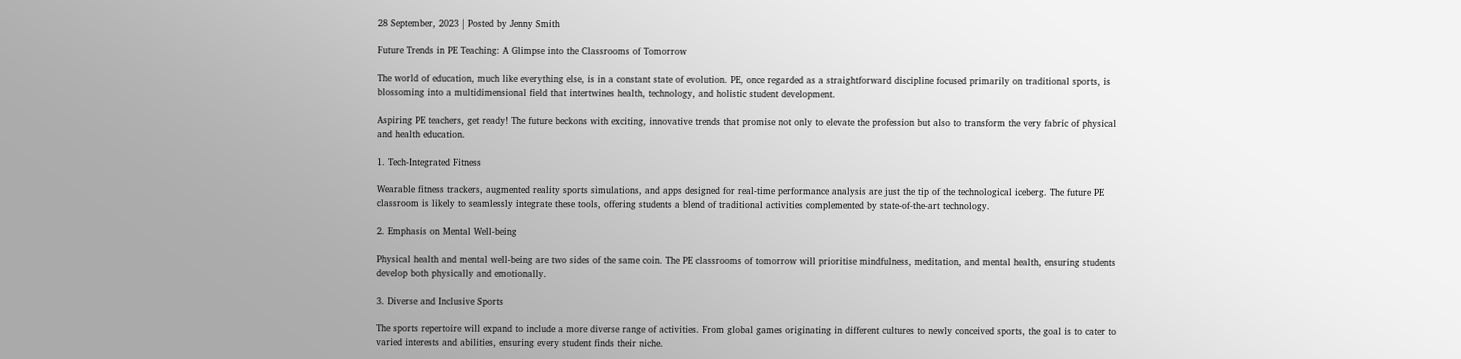28 September, 2023 | Posted by Jenny Smith

Future Trends in PE Teaching: A Glimpse into the Classrooms of Tomorrow

The world of education, much like everything else, is in a constant state of evolution. PE, once regarded as a straightforward discipline focused primarily on traditional sports, is blossoming into a multidimensional field that intertwines health, technology, and holistic student development.

Aspiring PE teachers, get ready! The future beckons with exciting, innovative trends that promise not only to elevate the profession but also to transform the very fabric of physical and health education.

1. Tech-Integrated Fitness

Wearable fitness trackers, augmented reality sports simulations, and apps designed for real-time performance analysis are just the tip of the technological iceberg. The future PE classroom is likely to seamlessly integrate these tools, offering students a blend of traditional activities complemented by state-of-the-art technology.

2. Emphasis on Mental Well-being

Physical health and mental well-being are two sides of the same coin. The PE classrooms of tomorrow will prioritise mindfulness, meditation, and mental health, ensuring students develop both physically and emotionally.

3. Diverse and Inclusive Sports

The sports repertoire will expand to include a more diverse range of activities. From global games originating in different cultures to newly conceived sports, the goal is to cater to varied interests and abilities, ensuring every student finds their niche.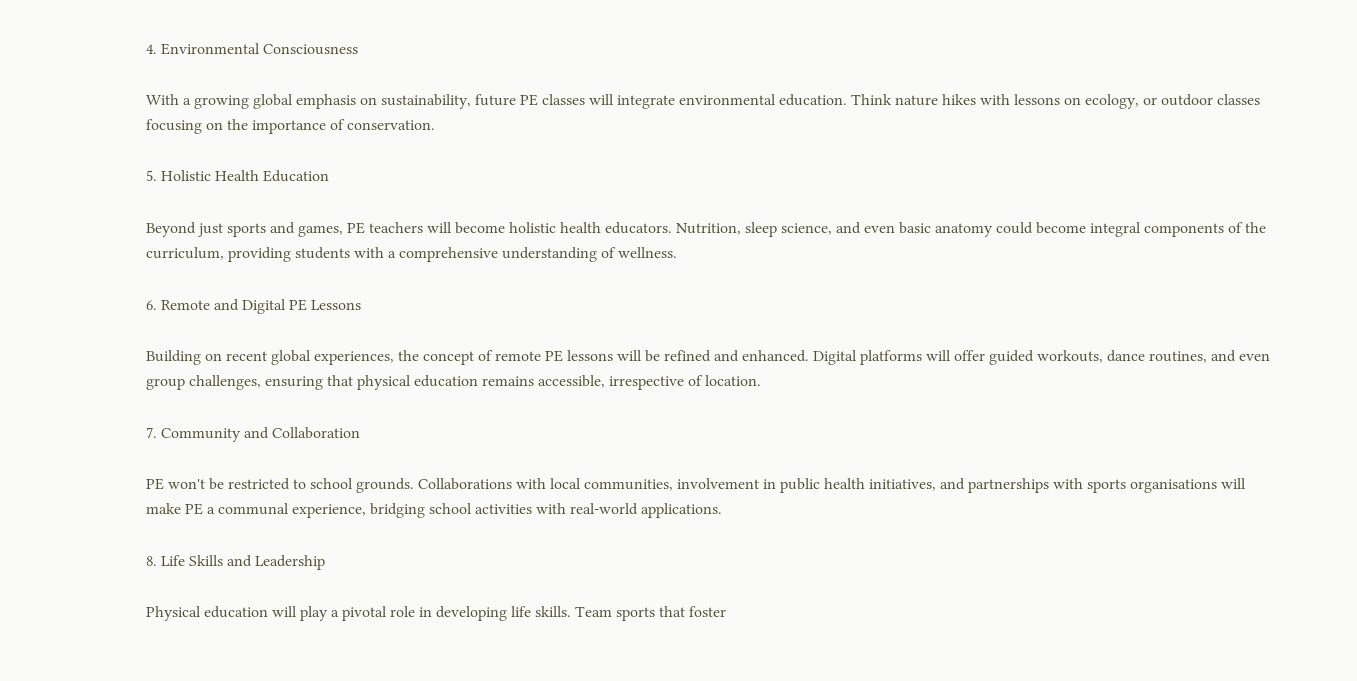4. Environmental Consciousness

With a growing global emphasis on sustainability, future PE classes will integrate environmental education. Think nature hikes with lessons on ecology, or outdoor classes focusing on the importance of conservation.

5. Holistic Health Education

Beyond just sports and games, PE teachers will become holistic health educators. Nutrition, sleep science, and even basic anatomy could become integral components of the curriculum, providing students with a comprehensive understanding of wellness.

6. Remote and Digital PE Lessons

Building on recent global experiences, the concept of remote PE lessons will be refined and enhanced. Digital platforms will offer guided workouts, dance routines, and even group challenges, ensuring that physical education remains accessible, irrespective of location.

7. Community and Collaboration

PE won't be restricted to school grounds. Collaborations with local communities, involvement in public health initiatives, and partnerships with sports organisations will make PE a communal experience, bridging school activities with real-world applications.

8. Life Skills and Leadership

Physical education will play a pivotal role in developing life skills. Team sports that foster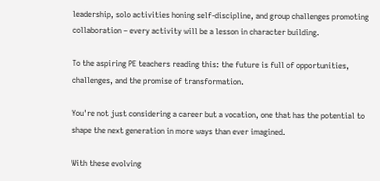leadership, solo activities honing self-discipline, and group challenges promoting collaboration – every activity will be a lesson in character building.

To the aspiring PE teachers reading this: the future is full of opportunities, challenges, and the promise of transformation.

You're not just considering a career but a vocation, one that has the potential to shape the next generation in more ways than ever imagined.

With these evolving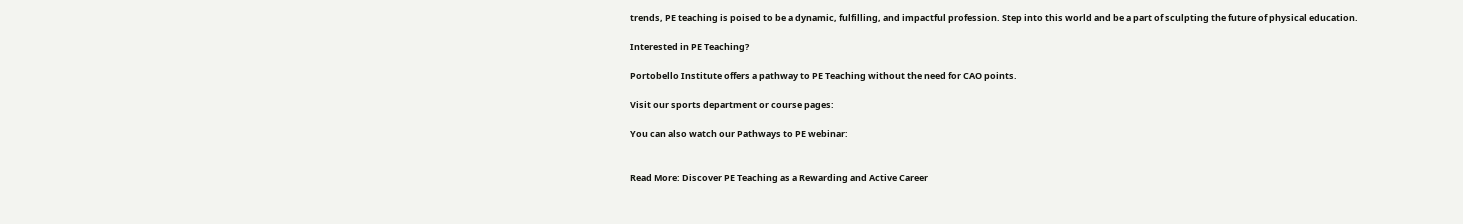trends, PE teaching is poised to be a dynamic, fulfilling, and impactful profession. Step into this world and be a part of sculpting the future of physical education.

Interested in PE Teaching?

Portobello Institute offers a pathway to PE Teaching without the need for CAO points.

Visit our sports department or course pages:

You can also watch our Pathways to PE webinar:


Read More: Discover PE Teaching as a Rewarding and Active Career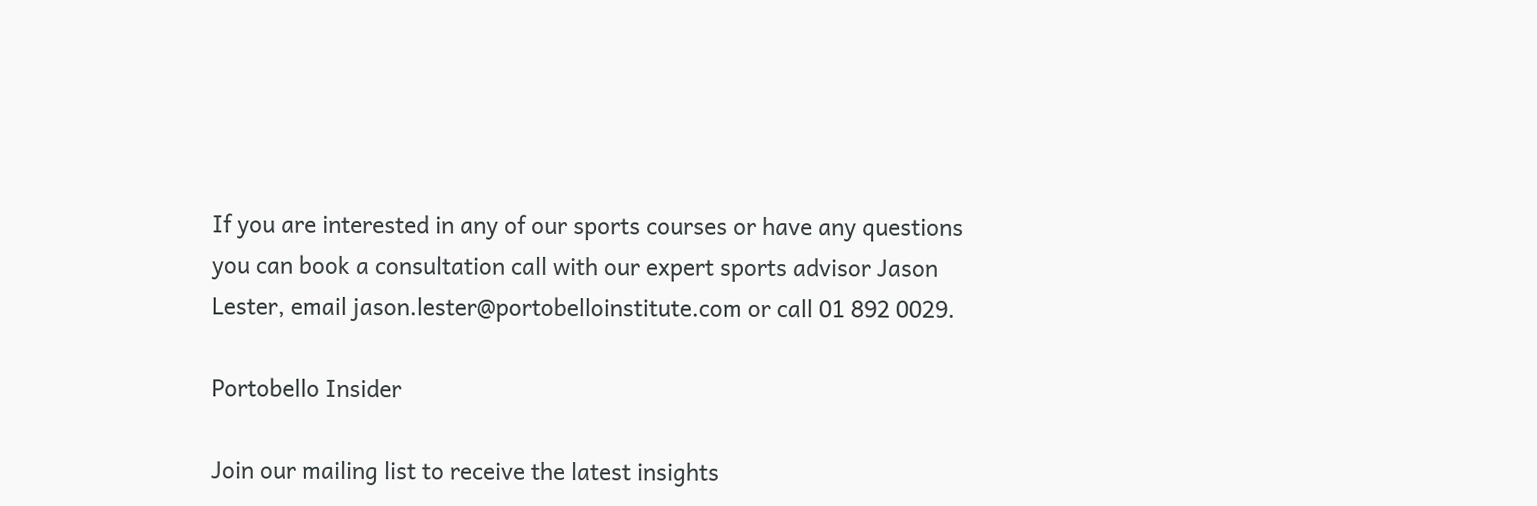If you are interested in any of our sports courses or have any questions you can book a consultation call with our expert sports advisor Jason Lester, email jason.lester@portobelloinstitute.com or call 01 892 0029.

Portobello Insider

Join our mailing list to receive the latest insights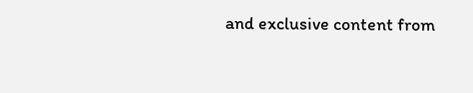and exclusive content from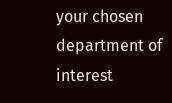your chosen department of interest